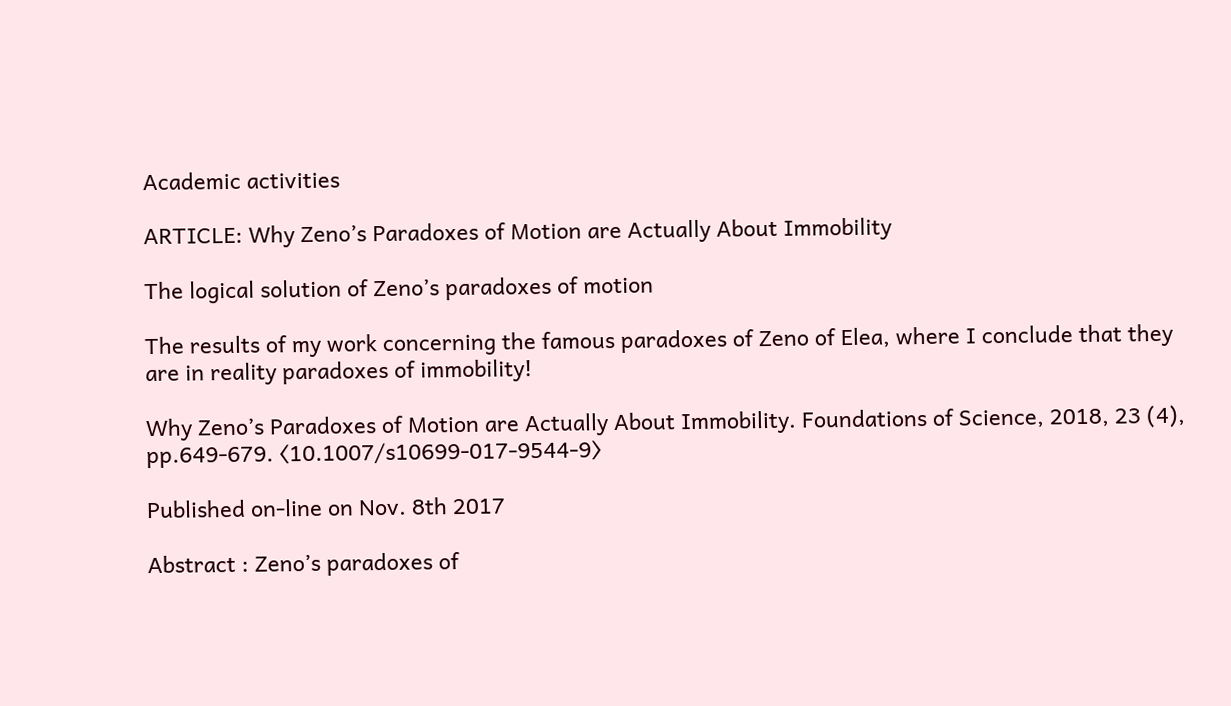Academic activities

ARTICLE: Why Zeno’s Paradoxes of Motion are Actually About Immobility

The logical solution of Zeno’s paradoxes of motion

The results of my work concerning the famous paradoxes of Zeno of Elea, where I conclude that they are in reality paradoxes of immobility!

Why Zeno’s Paradoxes of Motion are Actually About Immobility. Foundations of Science, 2018, 23 (4), pp.649-679. ⟨10.1007/s10699-017-9544-9⟩

Published on-line on Nov. 8th 2017

Abstract : Zeno’s paradoxes of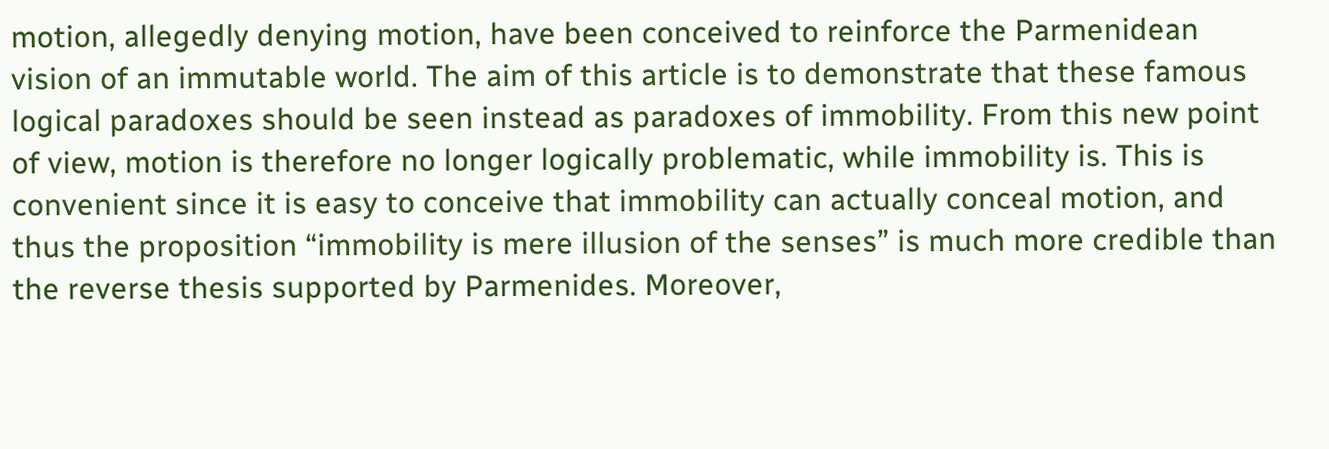motion, allegedly denying motion, have been conceived to reinforce the Parmenidean vision of an immutable world. The aim of this article is to demonstrate that these famous logical paradoxes should be seen instead as paradoxes of immobility. From this new point of view, motion is therefore no longer logically problematic, while immobility is. This is convenient since it is easy to conceive that immobility can actually conceal motion, and thus the proposition “immobility is mere illusion of the senses” is much more credible than the reverse thesis supported by Parmenides. Moreover,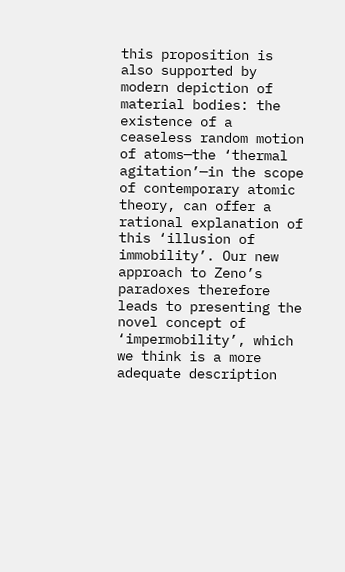this proposition is also supported by modern depiction of material bodies: the existence of a ceaseless random motion of atoms—the ‘thermal agitation’—in the scope of contemporary atomic theory, can offer a rational explanation of this ‘illusion of immobility’. Our new approach to Zeno’s paradoxes therefore leads to presenting the novel concept of ‘impermobility’, which we think is a more adequate description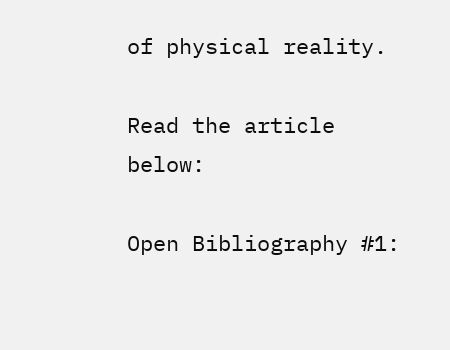of physical reality.

Read the article below:

Open Bibliography #1: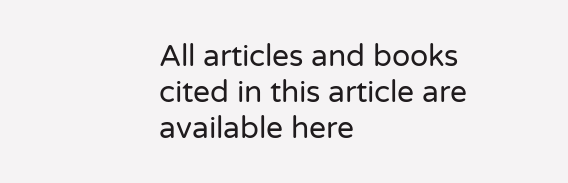All articles and books cited in this article are available here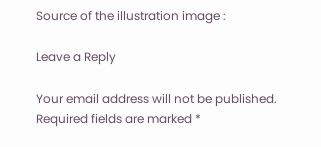Source of the illustration image :

Leave a Reply

Your email address will not be published. Required fields are marked *